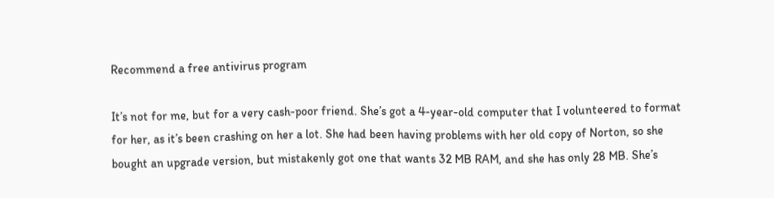Recommend a free antivirus program

It’s not for me, but for a very cash-poor friend. She’s got a 4-year-old computer that I volunteered to format for her, as it’s been crashing on her a lot. She had been having problems with her old copy of Norton, so she bought an upgrade version, but mistakenly got one that wants 32 MB RAM, and she has only 28 MB. She’s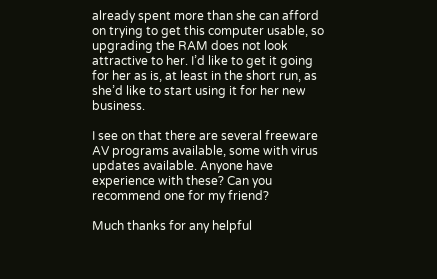already spent more than she can afford on trying to get this computer usable, so upgrading the RAM does not look attractive to her. I’d like to get it going for her as is, at least in the short run, as she’d like to start using it for her new business.

I see on that there are several freeware AV programs available, some with virus updates available. Anyone have experience with these? Can you recommend one for my friend?

Much thanks for any helpful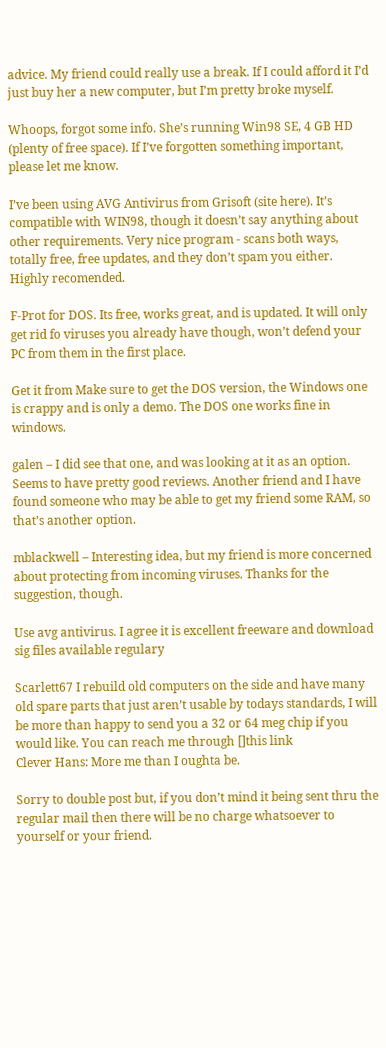advice. My friend could really use a break. If I could afford it I’d just buy her a new computer, but I’m pretty broke myself.

Whoops, forgot some info. She’s running Win98 SE, 4 GB HD (plenty of free space). If I’ve forgotten something important, please let me know.

I’ve been using AVG Antivirus from Grisoft (site here). It’s compatible with WIN98, though it doesn’t say anything about other requirements. Very nice program - scans both ways, totally free, free updates, and they don’t spam you either. Highly recomended.

F-Prot for DOS. Its free, works great, and is updated. It will only get rid fo viruses you already have though, won’t defend your PC from them in the first place.

Get it from Make sure to get the DOS version, the Windows one is crappy and is only a demo. The DOS one works fine in windows.

galen – I did see that one, and was looking at it as an option. Seems to have pretty good reviews. Another friend and I have found someone who may be able to get my friend some RAM, so that’s another option.

mblackwell – Interesting idea, but my friend is more concerned about protecting from incoming viruses. Thanks for the suggestion, though.

Use avg antivirus. I agree it is excellent freeware and download sig files available regulary

Scarlett67 I rebuild old computers on the side and have many old spare parts that just aren’t usable by todays standards, I will be more than happy to send you a 32 or 64 meg chip if you would like. You can reach me through []this link
Clever Hans: More me than I oughta be.

Sorry to double post but, if you don’t mind it being sent thru the regular mail then there will be no charge whatsoever to yourself or your friend.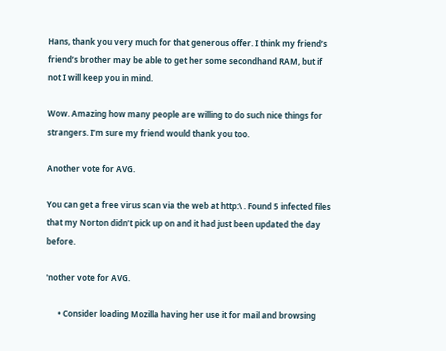Hans, thank you very much for that generous offer. I think my friend’s friend’s brother may be able to get her some secondhand RAM, but if not I will keep you in mind.

Wow. Amazing how many people are willing to do such nice things for strangers. I’m sure my friend would thank you too.

Another vote for AVG.

You can get a free virus scan via the web at http:\ . Found 5 infected files that my Norton didn’t pick up on and it had just been updated the day before.

'nother vote for AVG.

      • Consider loading Mozilla having her use it for mail and browsing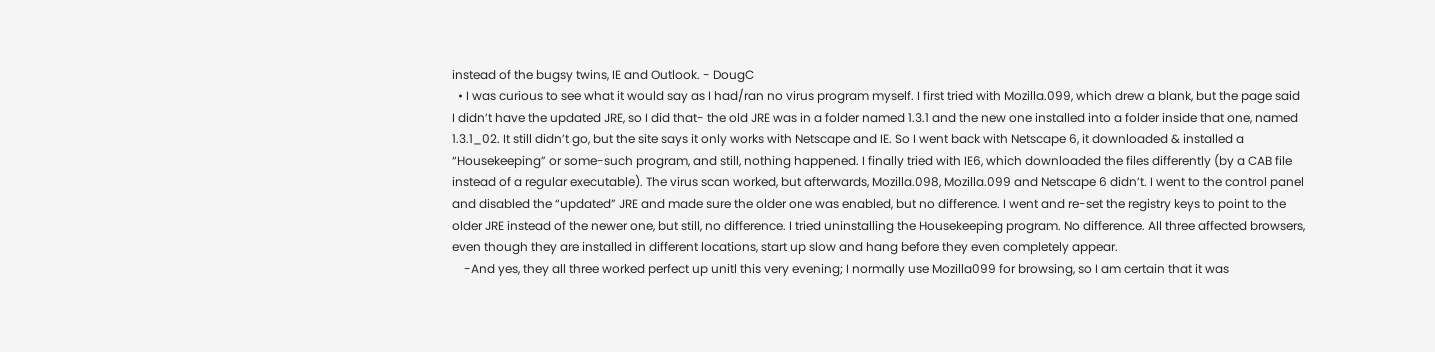instead of the bugsy twins, IE and Outlook. - DougC
  • I was curious to see what it would say as I had/ran no virus program myself. I first tried with Mozilla.099, which drew a blank, but the page said I didn’t have the updated JRE, so I did that- the old JRE was in a folder named 1.3.1 and the new one installed into a folder inside that one, named 1.3.1_02. It still didn’t go, but the site says it only works with Netscape and IE. So I went back with Netscape 6, it downloaded & installed a “Housekeeping” or some-such program, and still, nothing happened. I finally tried with IE6, which downloaded the files differently (by a CAB file instead of a regular executable). The virus scan worked, but afterwards, Mozilla.098, Mozilla.099 and Netscape 6 didn’t. I went to the control panel and disabled the “updated” JRE and made sure the older one was enabled, but no difference. I went and re-set the registry keys to point to the older JRE instead of the newer one, but still, no difference. I tried uninstalling the Housekeeping program. No difference. All three affected browsers, even though they are installed in different locations, start up slow and hang before they even completely appear.
    -And yes, they all three worked perfect up unitl this very evening; I normally use Mozilla099 for browsing, so I am certain that it was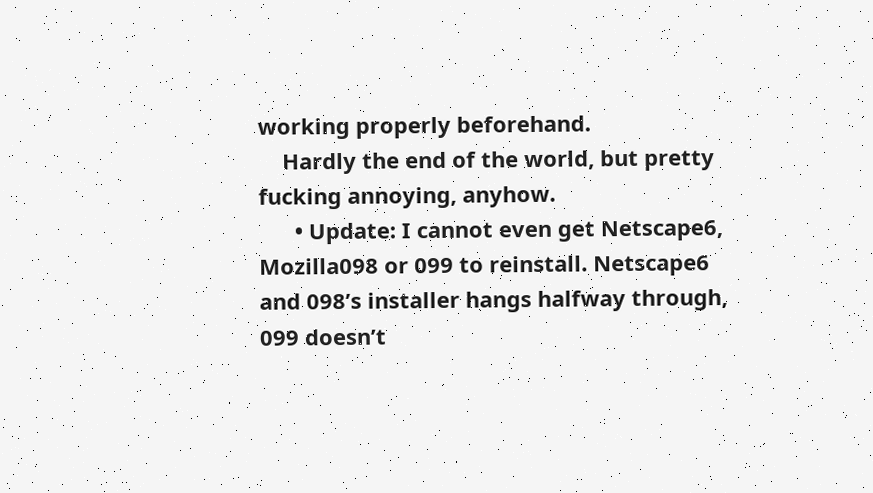working properly beforehand.
    Hardly the end of the world, but pretty fucking annoying, anyhow.
      • Update: I cannot even get Netscape6, Mozilla098 or 099 to reinstall. Netscape6 and 098’s installer hangs halfway through, 099 doesn’t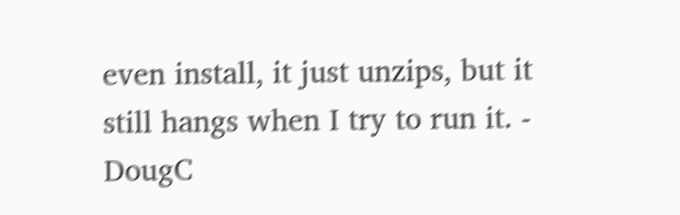even install, it just unzips, but it still hangs when I try to run it. - DougC